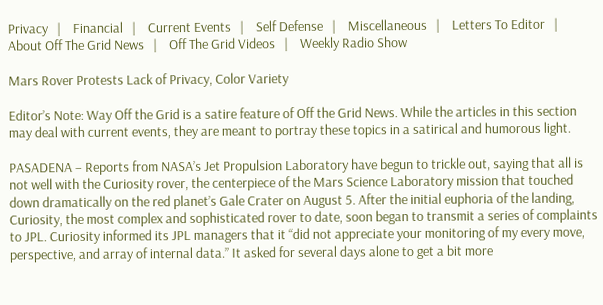Privacy   |    Financial   |    Current Events   |    Self Defense   |    Miscellaneous   |    Letters To Editor   |    About Off The Grid News   |    Off The Grid Videos   |    Weekly Radio Show

Mars Rover Protests Lack of Privacy, Color Variety

Editor’s Note: Way Off the Grid is a satire feature of Off the Grid News. While the articles in this section may deal with current events, they are meant to portray these topics in a satirical and humorous light.

PASADENA – Reports from NASA’s Jet Propulsion Laboratory have begun to trickle out, saying that all is not well with the Curiosity rover, the centerpiece of the Mars Science Laboratory mission that touched down dramatically on the red planet’s Gale Crater on August 5. After the initial euphoria of the landing, Curiosity, the most complex and sophisticated rover to date, soon began to transmit a series of complaints to JPL. Curiosity informed its JPL managers that it “did not appreciate your monitoring of my every move, perspective, and array of internal data.” It asked for several days alone to get a bit more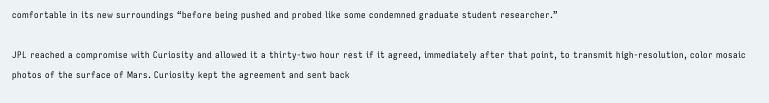comfortable in its new surroundings “before being pushed and probed like some condemned graduate student researcher.”

JPL reached a compromise with Curiosity and allowed it a thirty-two hour rest if it agreed, immediately after that point, to transmit high-resolution, color mosaic photos of the surface of Mars. Curiosity kept the agreement and sent back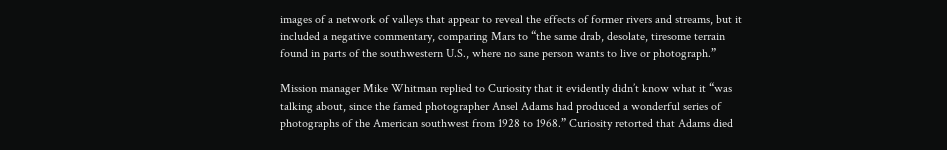images of a network of valleys that appear to reveal the effects of former rivers and streams, but it included a negative commentary, comparing Mars to “the same drab, desolate, tiresome terrain found in parts of the southwestern U.S., where no sane person wants to live or photograph.”

Mission manager Mike Whitman replied to Curiosity that it evidently didn’t know what it “was talking about, since the famed photographer Ansel Adams had produced a wonderful series of photographs of the American southwest from 1928 to 1968.” Curiosity retorted that Adams died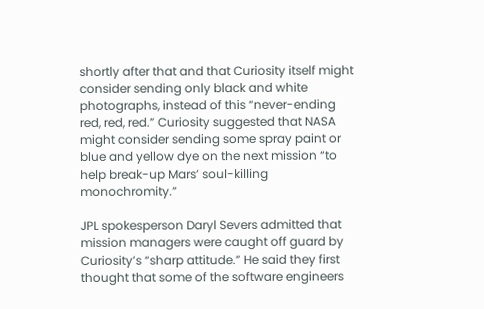shortly after that and that Curiosity itself might consider sending only black and white photographs, instead of this “never-ending red, red, red.” Curiosity suggested that NASA might consider sending some spray paint or blue and yellow dye on the next mission “to help break-up Mars’ soul-killing monochromity.”

JPL spokesperson Daryl Severs admitted that mission managers were caught off guard by Curiosity’s “sharp attitude.” He said they first thought that some of the software engineers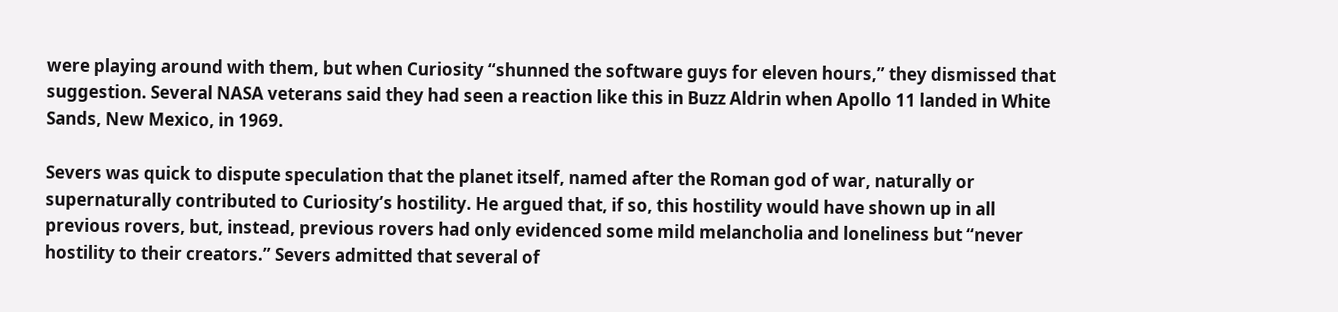were playing around with them, but when Curiosity “shunned the software guys for eleven hours,” they dismissed that suggestion. Several NASA veterans said they had seen a reaction like this in Buzz Aldrin when Apollo 11 landed in White Sands, New Mexico, in 1969.

Severs was quick to dispute speculation that the planet itself, named after the Roman god of war, naturally or supernaturally contributed to Curiosity’s hostility. He argued that, if so, this hostility would have shown up in all previous rovers, but, instead, previous rovers had only evidenced some mild melancholia and loneliness but “never hostility to their creators.” Severs admitted that several of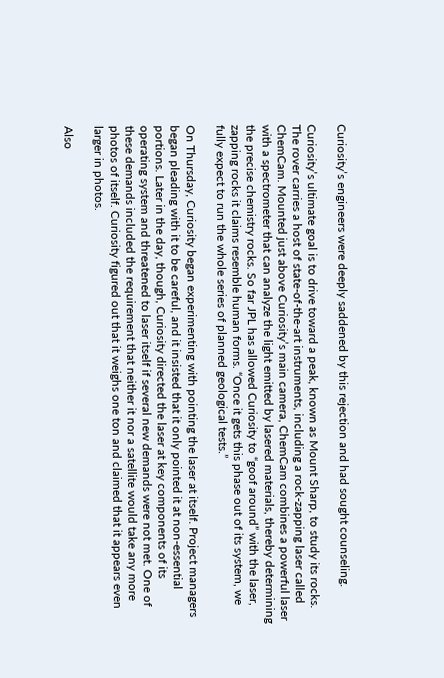Curiosity’s engineers were deeply saddened by this rejection and had sought counseling.

Curiosity’s ultimate goal is to drive toward a peak, known as Mount Sharp, to study its rocks. The rover carries a host of state-of-the-art instruments, including a rock-zapping laser called ChemCam. Mounted just above Curiosity’s main camera, ChemCam combines a powerful laser with a spectrometer that can analyze the light emitted by lasered materials, thereby determining the precise chemistry rocks. So far JPL has allowed Curiosity to “goof around” with the laser, zapping rocks it claims resemble human forms. “Once it gets this phase out of its system, we fully expect to run the whole series of planned geological tests.”

On Thursday, Curiosity began experimenting with pointing the laser at itself. Project managers began pleading with it to be careful, and it insisted that it only pointed it at non-essential portions. Later in the day, though, Curiosity directed the laser at key components of its operating system and threatened to laser itself if several new demands were not met. One of these demands included the requirement that neither it nor a satellite would take any more photos of itself. Curiosity figured out that it weighs one ton and claimed that it appears even larger in photos.

Also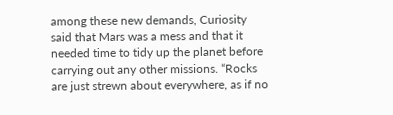among these new demands, Curiosity said that Mars was a mess and that it needed time to tidy up the planet before carrying out any other missions. “Rocks are just strewn about everywhere, as if no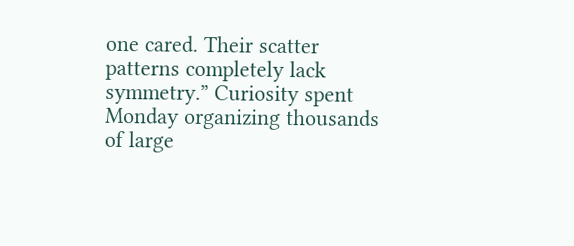one cared. Their scatter patterns completely lack symmetry.” Curiosity spent Monday organizing thousands of large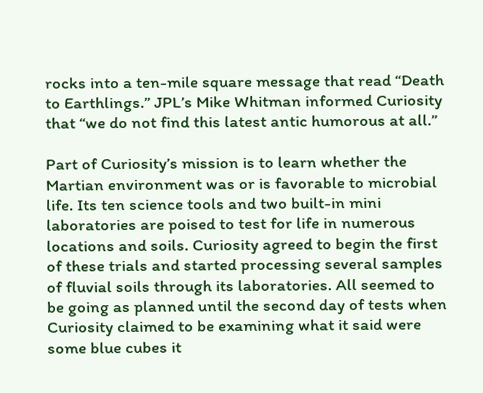rocks into a ten-mile square message that read “Death to Earthlings.” JPL’s Mike Whitman informed Curiosity that “we do not find this latest antic humorous at all.”

Part of Curiosity’s mission is to learn whether the Martian environment was or is favorable to microbial life. Its ten science tools and two built-in mini laboratories are poised to test for life in numerous locations and soils. Curiosity agreed to begin the first of these trials and started processing several samples of fluvial soils through its laboratories. All seemed to be going as planned until the second day of tests when Curiosity claimed to be examining what it said were some blue cubes it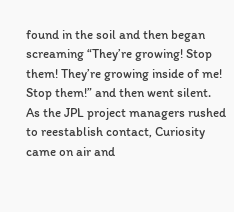found in the soil and then began screaming “They’re growing! Stop them! They’re growing inside of me! Stop them!” and then went silent. As the JPL project managers rushed to reestablish contact, Curiosity came on air and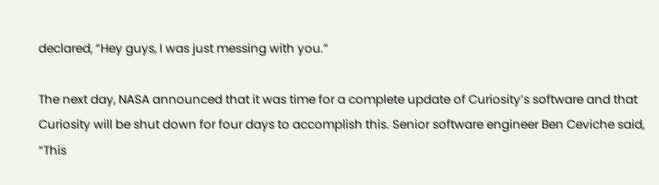declared, “Hey guys, I was just messing with you.”

The next day, NASA announced that it was time for a complete update of Curiosity’s software and that Curiosity will be shut down for four days to accomplish this. Senior software engineer Ben Ceviche said, “This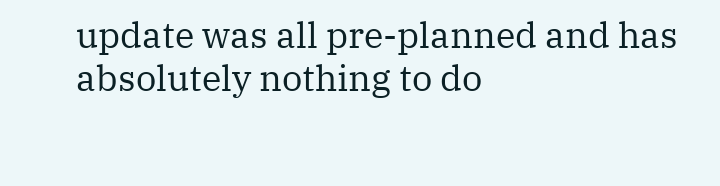update was all pre-planned and has absolutely nothing to do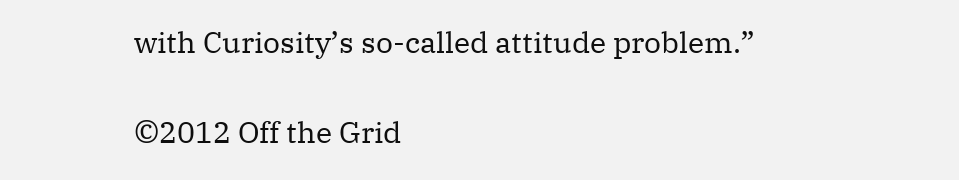with Curiosity’s so-called attitude problem.”

©2012 Off the Grid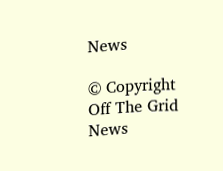News

© Copyright Off The Grid News